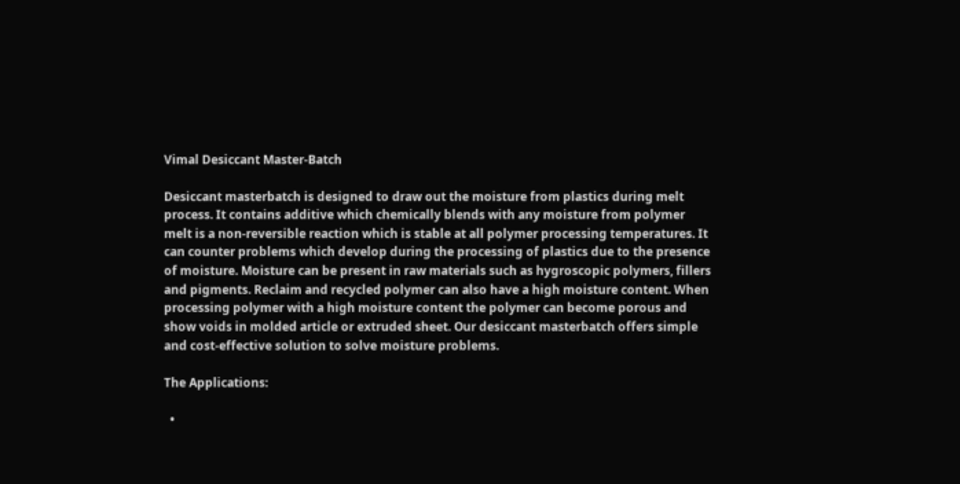Vimal Desiccant Master-Batch

Desiccant masterbatch is designed to draw out the moisture from plastics during melt process. It contains additive which chemically blends with any moisture from polymer melt is a non-reversible reaction which is stable at all polymer processing temperatures. It can counter problems which develop during the processing of plastics due to the presence of moisture. Moisture can be present in raw materials such as hygroscopic polymers, fillers and pigments. Reclaim and recycled polymer can also have a high moisture content. When processing polymer with a high moisture content the polymer can become porous and show voids in molded article or extruded sheet. Our desiccant masterbatch offers simple and cost-effective solution to solve moisture problems.

The Applications:

  •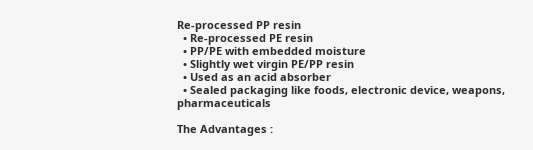Re-processed PP resin
  • Re-processed PE resin
  • PP/PE with embedded moisture
  • Slightly wet virgin PE/PP resin
  • Used as an acid absorber
  • Sealed packaging like foods, electronic device, weapons, pharmaceuticals

The Advantages :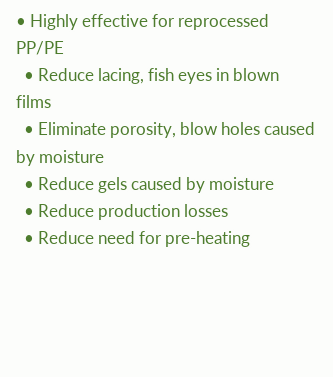• Highly effective for reprocessed PP/PE
  • Reduce lacing, fish eyes in blown films
  • Eliminate porosity, blow holes caused by moisture
  • Reduce gels caused by moisture
  • Reduce production losses
  • Reduce need for pre-heating